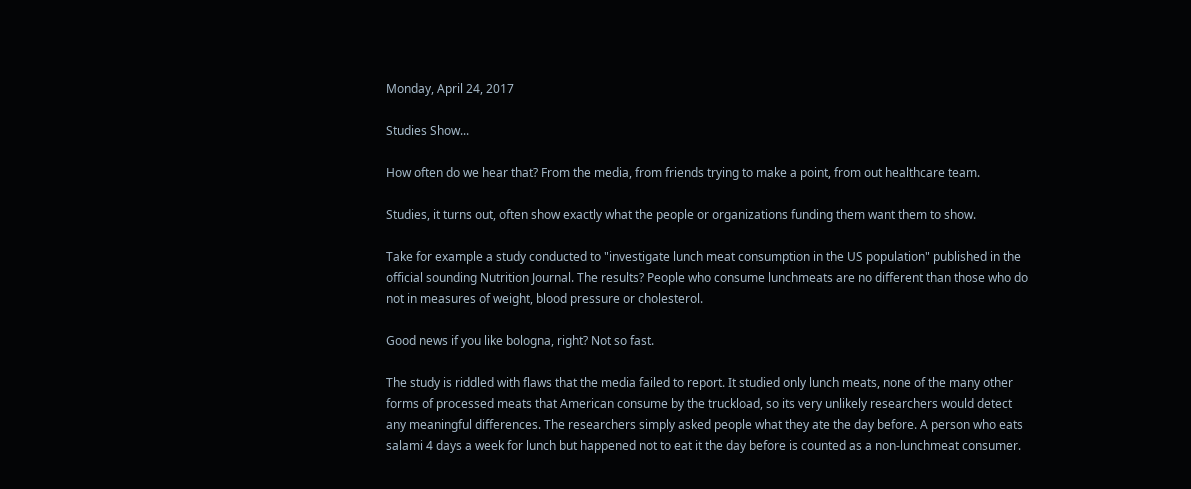Monday, April 24, 2017

Studies Show...

How often do we hear that? From the media, from friends trying to make a point, from out healthcare team.

Studies, it turns out, often show exactly what the people or organizations funding them want them to show.

Take for example a study conducted to "investigate lunch meat consumption in the US population" published in the official sounding Nutrition Journal. The results? People who consume lunchmeats are no different than those who do not in measures of weight, blood pressure or cholesterol.

Good news if you like bologna, right? Not so fast.

The study is riddled with flaws that the media failed to report. It studied only lunch meats, none of the many other forms of processed meats that American consume by the truckload, so its very unlikely researchers would detect any meaningful differences. The researchers simply asked people what they ate the day before. A person who eats salami 4 days a week for lunch but happened not to eat it the day before is counted as a non-lunchmeat consumer.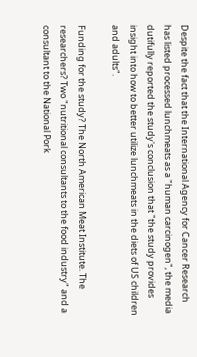Despite the fact that the International Agency for Cancer Research has listed processed lunchmeats as a "human carcinogen", the media dutifully reported the study's conclusion that "the study provides insight into how to better utilize lunchmeats in the diets of US children and adults".

Funding for the study? The North American Meat Institute. The researchers? Two "nutritional consultants to the food industry" and a consultant to the National Pork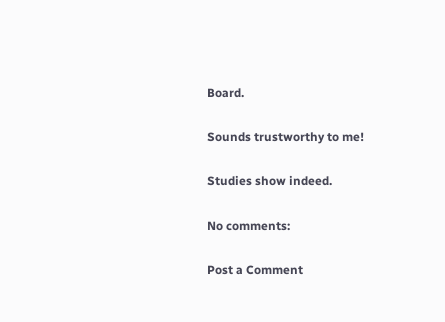Board.

Sounds trustworthy to me!

Studies show indeed.

No comments:

Post a Comment